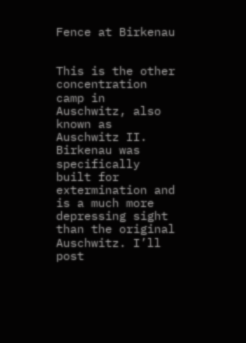Fence at Birkenau


This is the other concentration camp in Auschwitz, also known as Auschwitz II. Birkenau was specifically built for extermination and is a much more depressing sight than the original Auschwitz. I’ll post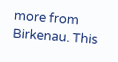more from Birkenau. This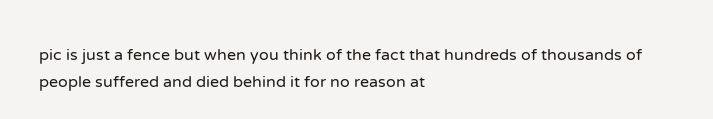pic is just a fence but when you think of the fact that hundreds of thousands of people suffered and died behind it for no reason at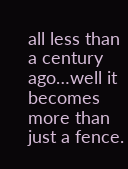all less than a century ago…well it becomes more than just a fence.